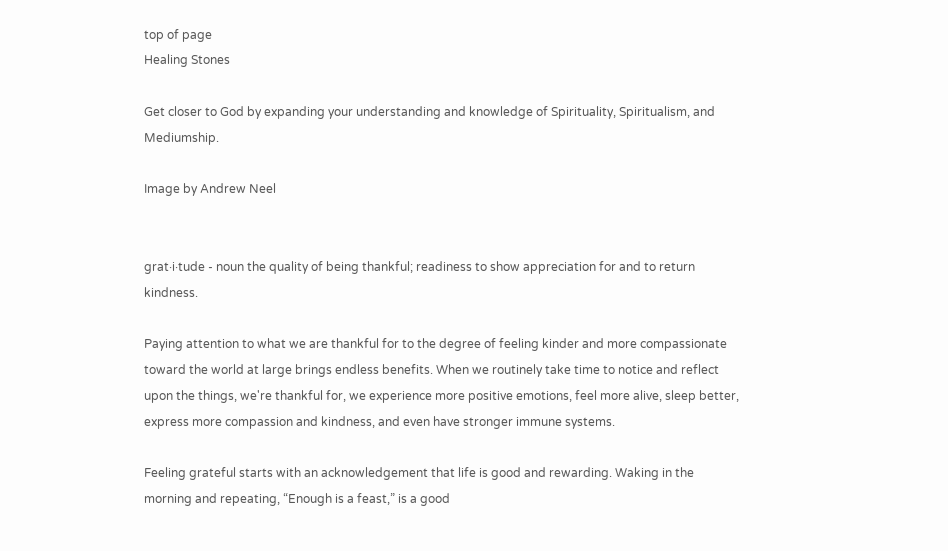top of page
Healing Stones

Get closer to God by expanding your understanding and knowledge of Spirituality, Spiritualism, and Mediumship.

Image by Andrew Neel


grat·i·tude - noun the quality of being thankful; readiness to show appreciation for and to return kindness.

Paying attention to what we are thankful for to the degree of feeling kinder and more compassionate toward the world at large brings endless benefits. When we routinely take time to notice and reflect upon the things, we're thankful for, we experience more positive emotions, feel more alive, sleep better, express more compassion and kindness, and even have stronger immune systems.

Feeling grateful starts with an acknowledgement that life is good and rewarding. Waking in the morning and repeating, “Enough is a feast,” is a good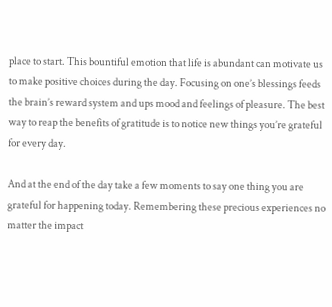place to start. This bountiful emotion that life is abundant can motivate us to make positive choices during the day. Focusing on one’s blessings feeds the brain’s reward system and ups mood and feelings of pleasure. The best way to reap the benefits of gratitude is to notice new things you’re grateful for every day.

And at the end of the day take a few moments to say one thing you are grateful for happening today. Remembering these precious experiences no matter the impact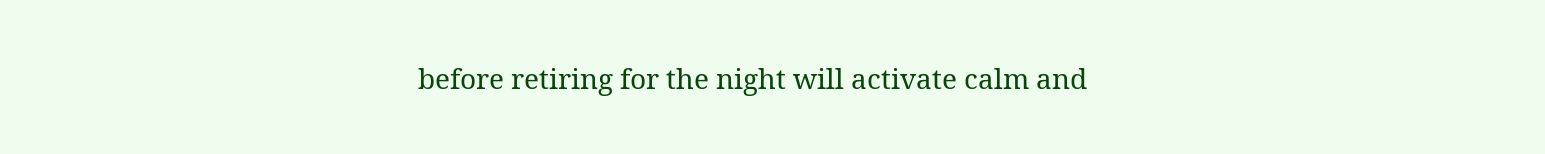before retiring for the night will activate calm and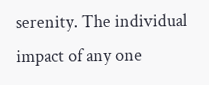serenity. The individual impact of any one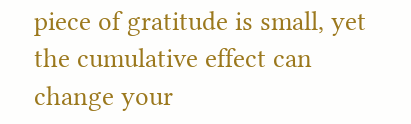piece of gratitude is small, yet the cumulative effect can change your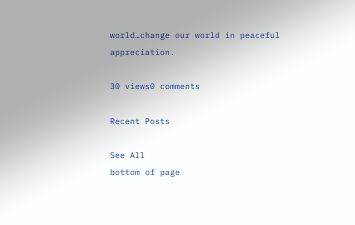world…change our world in peaceful appreciation.

30 views0 comments

Recent Posts

See All
bottom of page